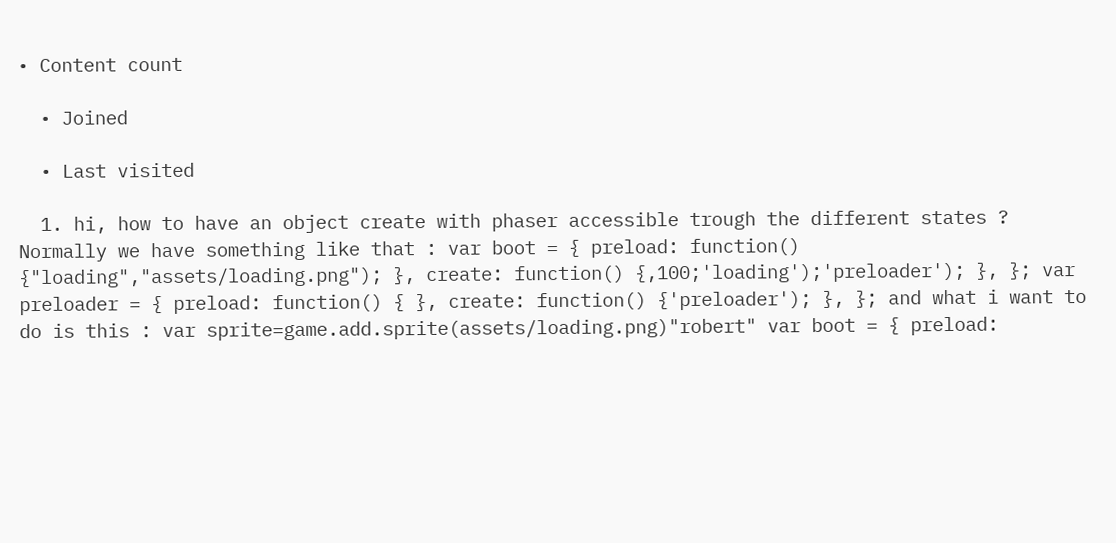• Content count

  • Joined

  • Last visited

  1. hi, how to have an object create with phaser accessible trough the different states ? Normally we have something like that : var boot = { preload: function() {"loading","assets/loading.png"); }, create: function() {,100;'loading');'preloader'); }, }; var preloader = { preload: function() { }, create: function() {'preloader'); }, }; and what i want to do is this : var sprite=game.add.sprite(assets/loading.png)"robert" var boot = { preload: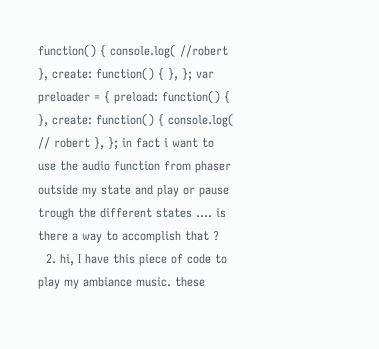function() { console.log( //robert }, create: function() { }, }; var preloader = { preload: function() { }, create: function() { console.log( // robert }, }; in fact i want to use the audio function from phaser outside my state and play or pause trough the different states .... is there a way to accomplish that ?
  2. hi, I have this piece of code to play my ambiance music. these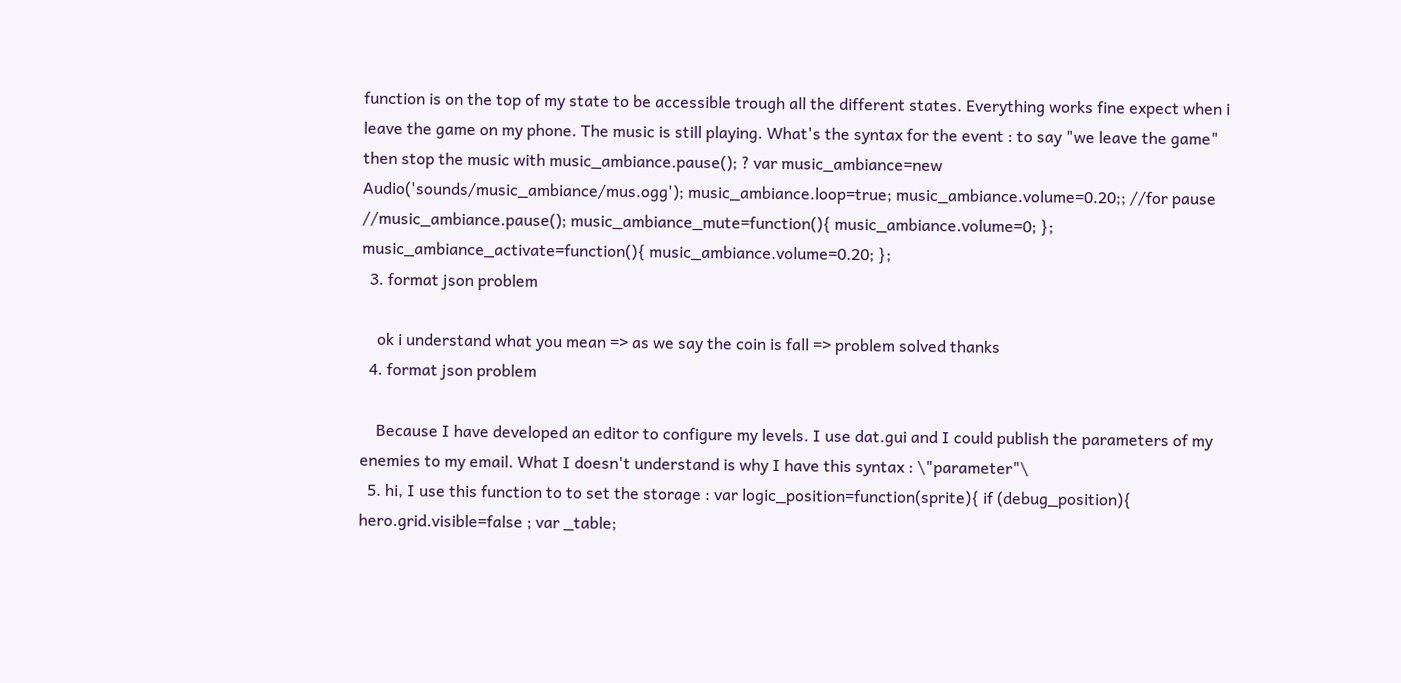function is on the top of my state to be accessible trough all the different states. Everything works fine expect when i leave the game on my phone. The music is still playing. What's the syntax for the event : to say "we leave the game" then stop the music with music_ambiance.pause(); ? var music_ambiance=new Audio('sounds/music_ambiance/mus.ogg'); music_ambiance.loop=true; music_ambiance.volume=0.20;; //for pause //music_ambiance.pause(); music_ambiance_mute=function(){ music_ambiance.volume=0; }; music_ambiance_activate=function(){ music_ambiance.volume=0.20; };
  3. format json problem

    ok i understand what you mean => as we say the coin is fall => problem solved thanks
  4. format json problem

    Because I have developed an editor to configure my levels. I use dat.gui and I could publish the parameters of my enemies to my email. What I doesn't understand is why I have this syntax : \"parameter"\
  5. hi, I use this function to to set the storage : var logic_position=function(sprite){ if (debug_position){ hero.grid.visible=false ; var _table;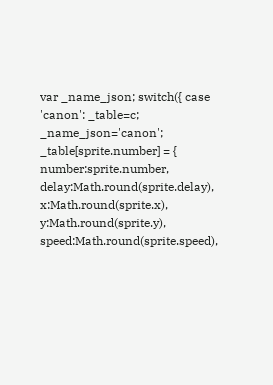var _name_json; switch({ case 'canon': _table=c; _name_json='canon'; _table[sprite.number] = { number:sprite.number, delay:Math.round(sprite.delay), x:Math.round(sprite.x), y:Math.round(sprite.y), speed:Math.round(sprite.speed),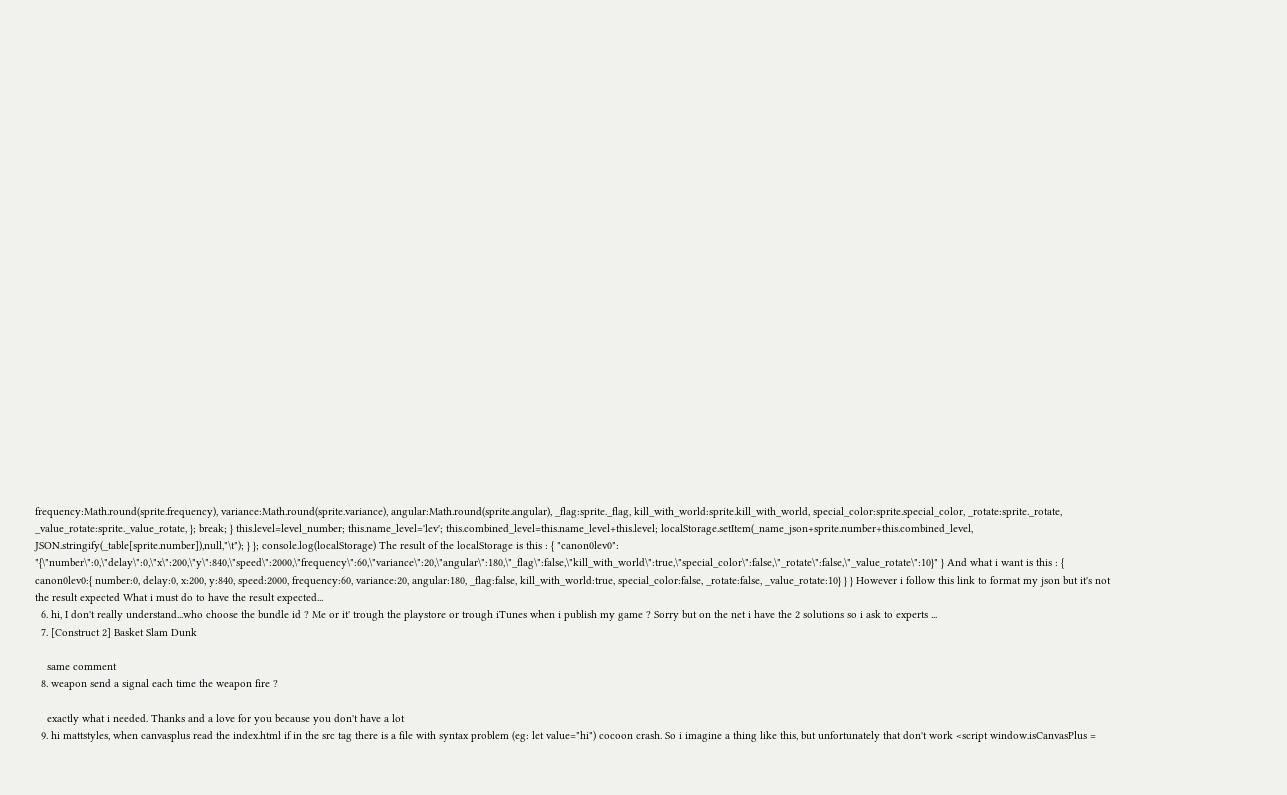frequency:Math.round(sprite.frequency), variance:Math.round(sprite.variance), angular:Math.round(sprite.angular), _flag:sprite._flag, kill_with_world:sprite.kill_with_world, special_color:sprite.special_color, _rotate:sprite._rotate, _value_rotate:sprite._value_rotate, }; break; } this.level=level_number; this.name_level='lev'; this.combined_level=this.name_level+this.level; localStorage.setItem(_name_json+sprite.number+this.combined_level, JSON.stringify(_table[sprite.number]),null,"\t"); } }; console.log(localStorage) The result of the localStorage is this : { "canon0lev0": "{\"number\":0,\"delay\":0,\"x\":200,\"y\":840,\"speed\":2000,\"frequency\":60,\"variance\":20,\"angular\":180,\"_flag\":false,\"kill_with_world\":true,\"special_color\":false,\"_rotate\":false,\"_value_rotate\":10}" } And what i want is this : { canon0lev0:{ number:0, delay:0, x:200, y:840, speed:2000, frequency:60, variance:20, angular:180, _flag:false, kill_with_world:true, special_color:false, _rotate:false, _value_rotate:10} } } However i follow this link to format my json but it's not the result expected What i must do to have the result expected...
  6. hi, I don't really understand...who choose the bundle id ? Me or it' trough the playstore or trough iTunes when i publish my game ? Sorry but on the net i have the 2 solutions so i ask to experts ...
  7. [Construct 2] Basket Slam Dunk

    same comment
  8. weapon send a signal each time the weapon fire ?

    exactly what i needed. Thanks and a love for you because you don't have a lot
  9. hi mattstyles, when canvasplus read the index.html if in the src tag there is a file with syntax problem (eg: let value="hi") cocoon crash. So i imagine a thing like this, but unfortunately that don't work <script window.isCanvasPlus =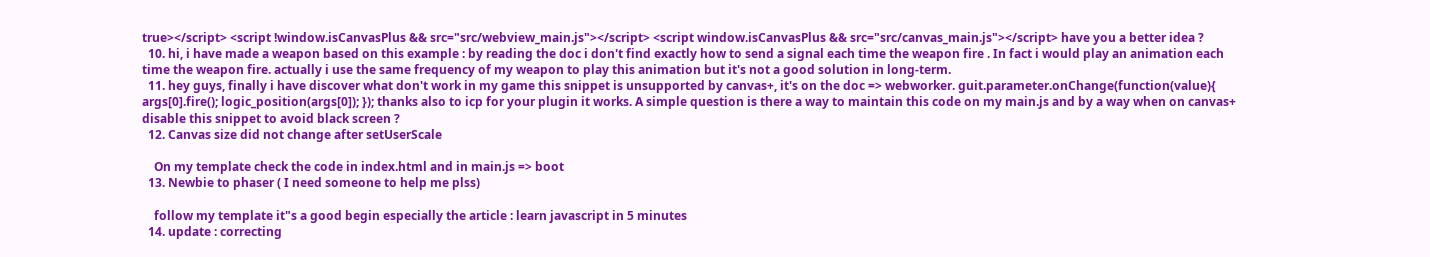true></script> <script !window.isCanvasPlus && src="src/webview_main.js"></script> <script window.isCanvasPlus && src="src/canvas_main.js"></script> have you a better idea ?
  10. hi, i have made a weapon based on this example : by reading the doc i don't find exactly how to send a signal each time the weapon fire . In fact i would play an animation each time the weapon fire. actually i use the same frequency of my weapon to play this animation but it's not a good solution in long-term.
  11. hey guys, finally i have discover what don't work in my game this snippet is unsupported by canvas+, it's on the doc => webworker. guit.parameter.onChange(function(value){ args[0].fire(); logic_position(args[0]); }); thanks also to icp for your plugin it works. A simple question is there a way to maintain this code on my main.js and by a way when on canvas+ disable this snippet to avoid black screen ?
  12. Canvas size did not change after setUserScale

    On my template check the code in index.html and in main.js => boot
  13. Newbie to phaser ( I need someone to help me plss)

    follow my template it"s a good begin especially the article : learn javascript in 5 minutes
  14. update : correcting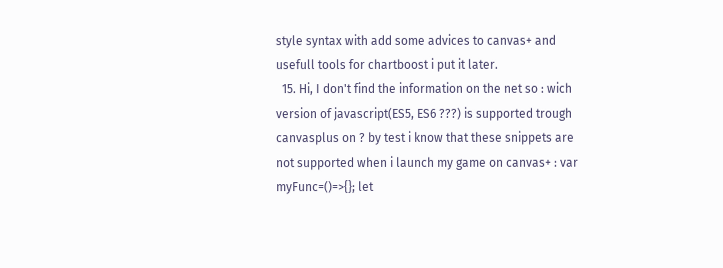style syntax with add some advices to canvas+ and usefull tools for chartboost i put it later.
  15. Hi, I don't find the information on the net so : wich version of javascript(ES5, ES6 ???) is supported trough canvasplus on ? by test i know that these snippets are not supported when i launch my game on canvas+ : var myFunc=()=>{}; let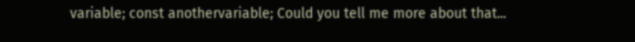variable; const anothervariable; Could you tell me more about that...